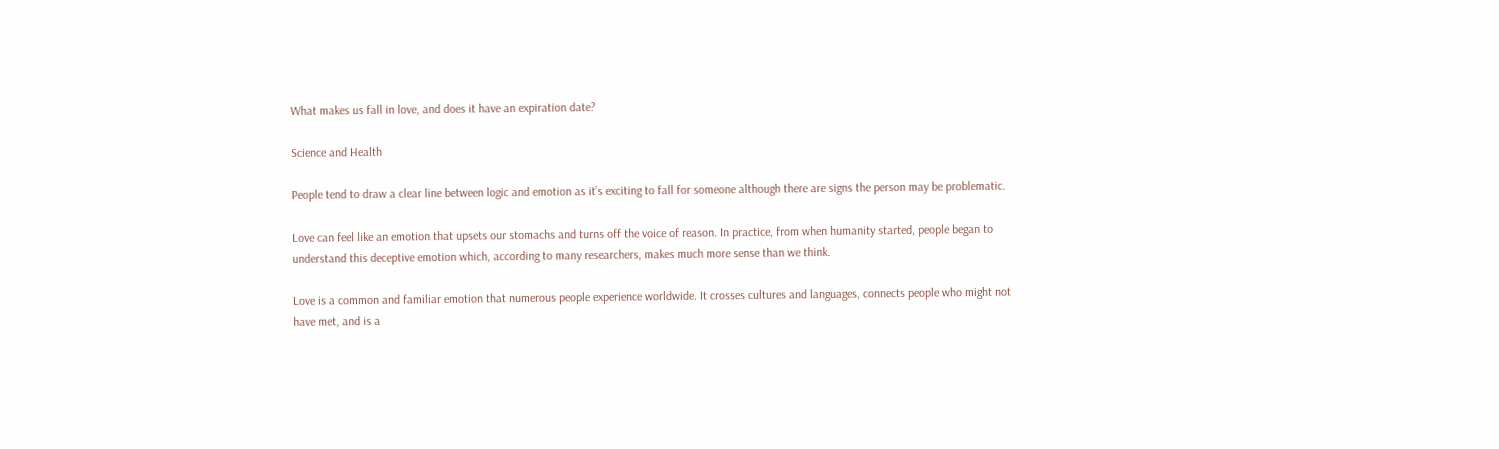What makes us fall in love, and does it have an expiration date?

Science and Health

People tend to draw a clear line between logic and emotion as it’s exciting to fall for someone although there are signs the person may be problematic.

Love can feel like an emotion that upsets our stomachs and turns off the voice of reason. In practice, from when humanity started, people began to understand this deceptive emotion which, according to many researchers, makes much more sense than we think.

Love is a common and familiar emotion that numerous people experience worldwide. It crosses cultures and languages, connects people who might not have met, and is a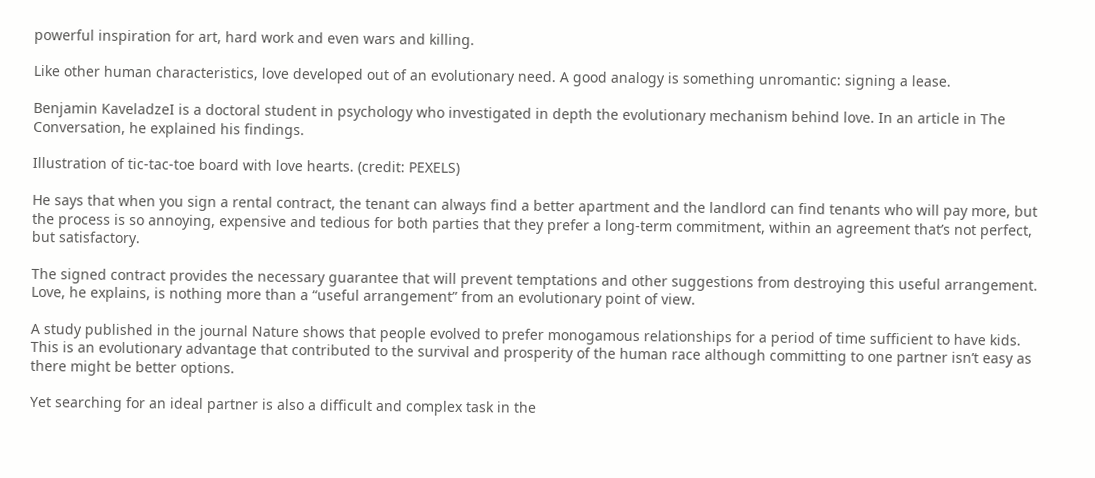powerful inspiration for art, hard work and even wars and killing.

Like other human characteristics, love developed out of an evolutionary need. A good analogy is something unromantic: signing a lease.

Benjamin KaveladzeI is a doctoral student in psychology who investigated in depth the evolutionary mechanism behind love. In an article in The Conversation, he explained his findings.

Illustration of tic-tac-toe board with love hearts. (credit: PEXELS)

He says that when you sign a rental contract, the tenant can always find a better apartment and the landlord can find tenants who will pay more, but the process is so annoying, expensive and tedious for both parties that they prefer a long-term commitment, within an agreement that’s not perfect, but satisfactory.

The signed contract provides the necessary guarantee that will prevent temptations and other suggestions from destroying this useful arrangement. Love, he explains, is nothing more than a “useful arrangement” from an evolutionary point of view.

A study published in the journal Nature shows that people evolved to prefer monogamous relationships for a period of time sufficient to have kids. This is an evolutionary advantage that contributed to the survival and prosperity of the human race although committing to one partner isn’t easy as there might be better options.

Yet searching for an ideal partner is also a difficult and complex task in the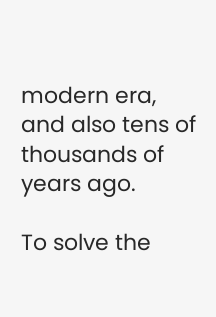modern era, and also tens of thousands of years ago.

To solve the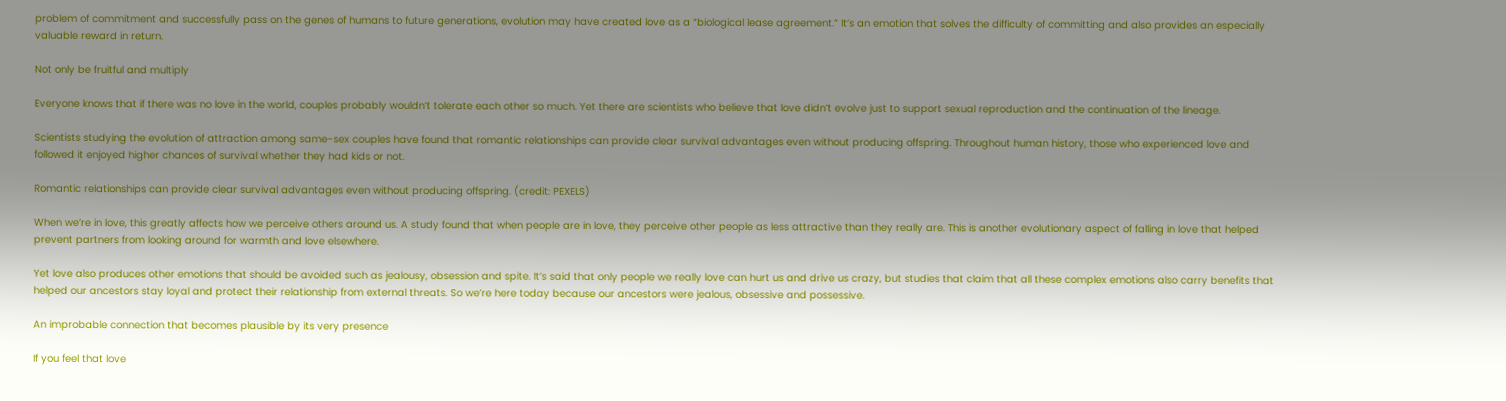problem of commitment and successfully pass on the genes of humans to future generations, evolution may have created love as a “biological lease agreement.” It’s an emotion that solves the difficulty of committing and also provides an especially valuable reward in return.

Not only be fruitful and multiply

Everyone knows that if there was no love in the world, couples probably wouldn’t tolerate each other so much. Yet there are scientists who believe that love didn’t evolve just to support sexual reproduction and the continuation of the lineage.

Scientists studying the evolution of attraction among same-sex couples have found that romantic relationships can provide clear survival advantages even without producing offspring. Throughout human history, those who experienced love and followed it enjoyed higher chances of survival whether they had kids or not.

Romantic relationships can provide clear survival advantages even without producing offspring. (credit: PEXELS)

When we’re in love, this greatly affects how we perceive others around us. A study found that when people are in love, they perceive other people as less attractive than they really are. This is another evolutionary aspect of falling in love that helped prevent partners from looking around for warmth and love elsewhere.

Yet love also produces other emotions that should be avoided such as jealousy, obsession and spite. It’s said that only people we really love can hurt us and drive us crazy, but studies that claim that all these complex emotions also carry benefits that helped our ancestors stay loyal and protect their relationship from external threats. So we’re here today because our ancestors were jealous, obsessive and possessive.

An improbable connection that becomes plausible by its very presence

If you feel that love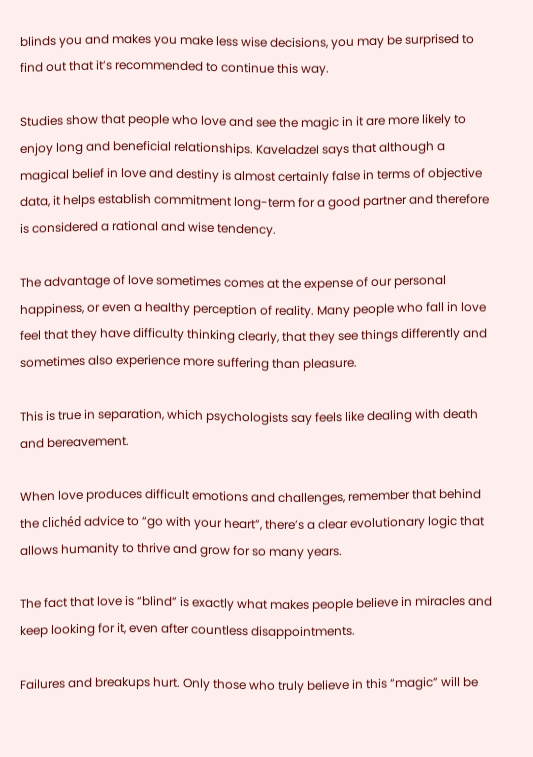blinds you and makes you make less wise decisions, you may be surprised to find out that it’s recommended to continue this way.

Studies show that people who love and see the magic in it are more likely to enjoy long and beneficial relationships. KaveladzeI says that although a magical belief in love and destiny is almost certainly false in terms of objective data, it helps establish commitment long-term for a good partner and therefore is considered a rational and wise tendency.

The advantage of love sometimes comes at the expense of our personal happiness, or even a healthy perception of reality. Many people who fall in love feel that they have difficulty thinking clearly, that they see things differently and sometimes also experience more suffering than pleasure.

This is true in separation, which psychologists say feels like dealing with death and bereavement.

When love produces difficult emotions and challenges, remember that behind the clichéd advice to “go with your heart”, there’s a clear evolutionary logic that allows humanity to thrive and grow for so many years.

The fact that love is “blind” is exactly what makes people believe in miracles and keep looking for it, even after countless disappointments.

Failures and breakups hurt. Only those who truly believe in this “magic” will be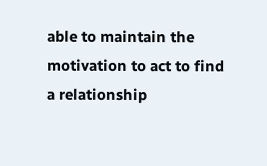able to maintain the motivation to act to find a relationship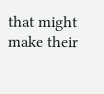that might make their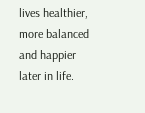lives healthier, more balanced and happier later in life.